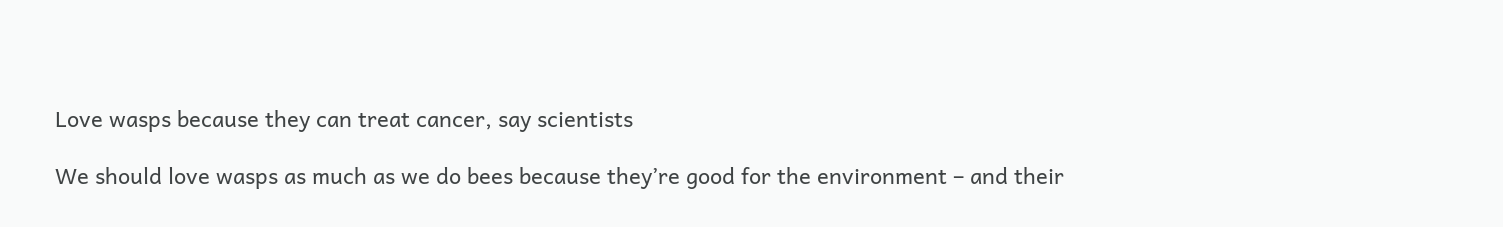Love wasps because they can treat cancer, say scientists

We should love wasps as much as we do bees because they’re good for the environment – and their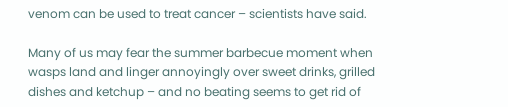venom can be used to treat cancer – scientists have said.

Many of us may fear the summer barbecue moment when wasps land and linger annoyingly over sweet drinks, grilled dishes and ketchup – and no beating seems to get rid of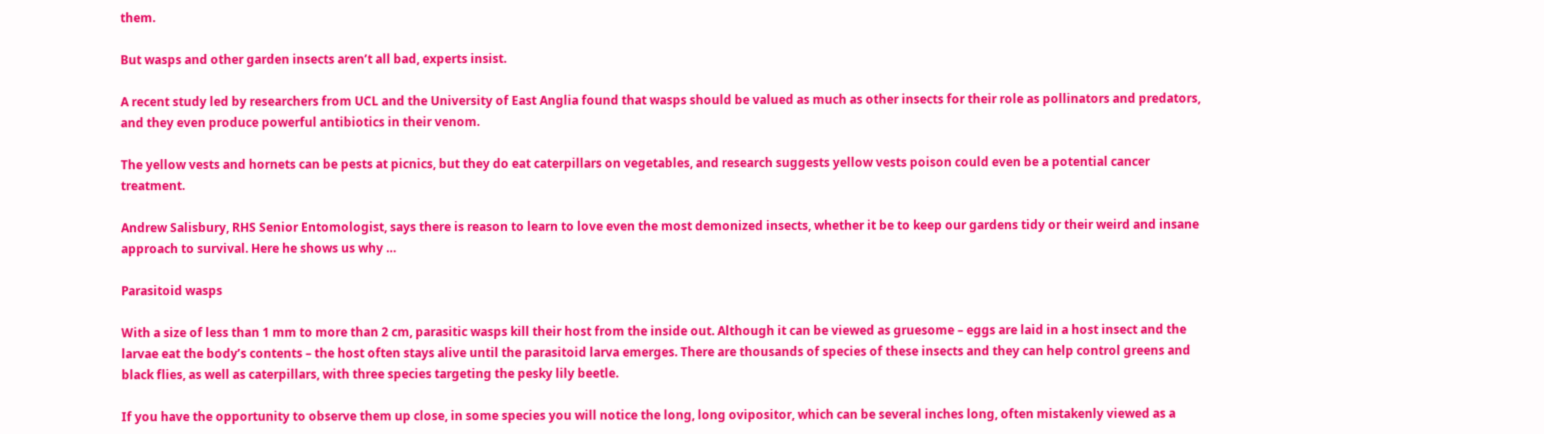them.

But wasps and other garden insects aren’t all bad, experts insist.

A recent study led by researchers from UCL and the University of East Anglia found that wasps should be valued as much as other insects for their role as pollinators and predators, and they even produce powerful antibiotics in their venom.

The yellow vests and hornets can be pests at picnics, but they do eat caterpillars on vegetables, and research suggests yellow vests poison could even be a potential cancer treatment.

Andrew Salisbury, RHS Senior Entomologist, says there is reason to learn to love even the most demonized insects, whether it be to keep our gardens tidy or their weird and insane approach to survival. Here he shows us why …

Parasitoid wasps

With a size of less than 1 mm to more than 2 cm, parasitic wasps kill their host from the inside out. Although it can be viewed as gruesome – eggs are laid in a host insect and the larvae eat the body’s contents – the host often stays alive until the parasitoid larva emerges. There are thousands of species of these insects and they can help control greens and black flies, as well as caterpillars, with three species targeting the pesky lily beetle.

If you have the opportunity to observe them up close, in some species you will notice the long, long ovipositor, which can be several inches long, often mistakenly viewed as a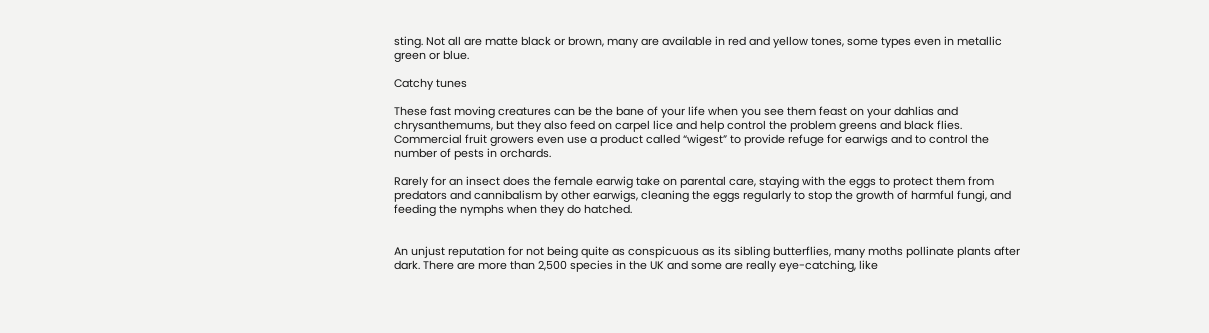sting. Not all are matte black or brown, many are available in red and yellow tones, some types even in metallic green or blue.

Catchy tunes

These fast moving creatures can be the bane of your life when you see them feast on your dahlias and chrysanthemums, but they also feed on carpel lice and help control the problem greens and black flies. Commercial fruit growers even use a product called “wigest” to provide refuge for earwigs and to control the number of pests in orchards.

Rarely for an insect does the female earwig take on parental care, staying with the eggs to protect them from predators and cannibalism by other earwigs, cleaning the eggs regularly to stop the growth of harmful fungi, and feeding the nymphs when they do hatched.


An unjust reputation for not being quite as conspicuous as its sibling butterflies, many moths pollinate plants after dark. There are more than 2,500 species in the UK and some are really eye-catching, like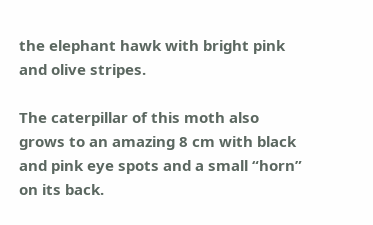the elephant hawk with bright pink and olive stripes.

The caterpillar of this moth also grows to an amazing 8 cm with black and pink eye spots and a small “horn” on its back.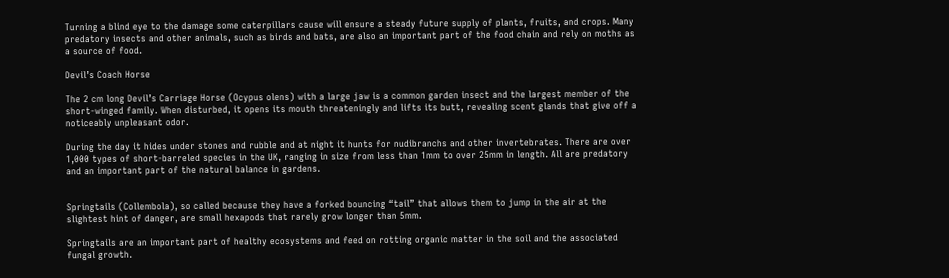Turning a blind eye to the damage some caterpillars cause will ensure a steady future supply of plants, fruits, and crops. Many predatory insects and other animals, such as birds and bats, are also an important part of the food chain and rely on moths as a source of food.

Devil’s Coach Horse

The 2 cm long Devil’s Carriage Horse (Ocypus olens) with a large jaw is a common garden insect and the largest member of the short-winged family. When disturbed, it opens its mouth threateningly and lifts its butt, revealing scent glands that give off a noticeably unpleasant odor.

During the day it hides under stones and rubble and at night it hunts for nudibranchs and other invertebrates. There are over 1,000 types of short-barreled species in the UK, ranging in size from less than 1mm to over 25mm in length. All are predatory and an important part of the natural balance in gardens.


Springtails (Collembola), so called because they have a forked bouncing “tail” that allows them to jump in the air at the slightest hint of danger, are small hexapods that rarely grow longer than 5mm.

Springtails are an important part of healthy ecosystems and feed on rotting organic matter in the soil and the associated fungal growth.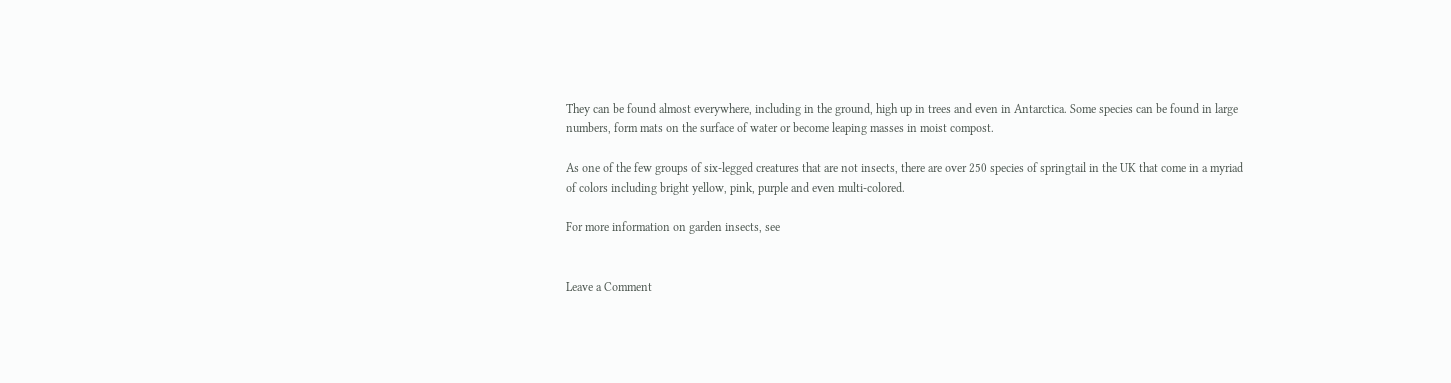They can be found almost everywhere, including in the ground, high up in trees and even in Antarctica. Some species can be found in large numbers, form mats on the surface of water or become leaping masses in moist compost.

As one of the few groups of six-legged creatures that are not insects, there are over 250 species of springtail in the UK that come in a myriad of colors including bright yellow, pink, purple and even multi-colored.

For more information on garden insects, see


Leave a Comment